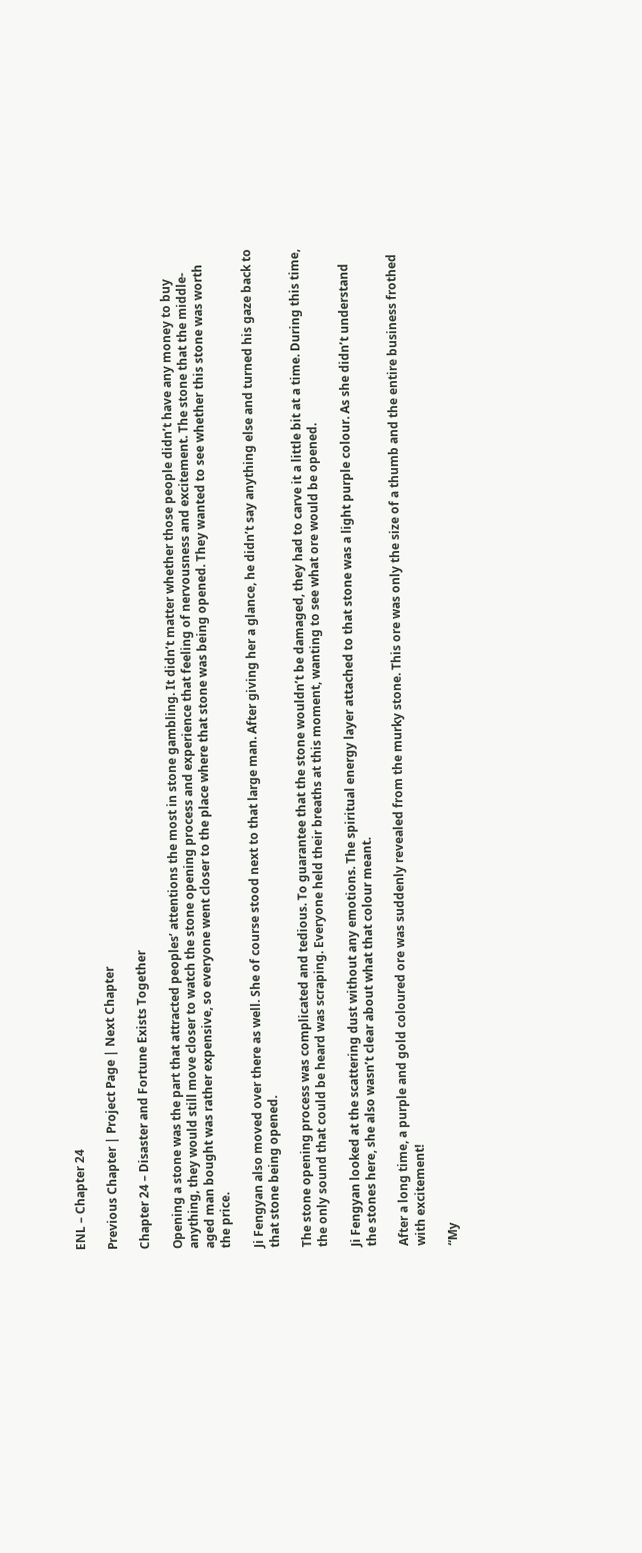ENL – Chapter 24

Previous Chapter | Project Page | Next Chapter

Chapter 24 – Disaster and Fortune Exists Together

Opening a stone was the part that attracted peoples’ attentions the most in stone gambling. It didn’t matter whether those people didn’t have any money to buy anything, they would still move closer to watch the stone opening process and experience that feeling of nervousness and excitement. The stone that the middle-aged man bought was rather expensive, so everyone went closer to the place where that stone was being opened. They wanted to see whether this stone was worth the price.

Ji Fengyan also moved over there as well. She of course stood next to that large man. After giving her a glance, he didn’t say anything else and turned his gaze back to that stone being opened.

The stone opening process was complicated and tedious. To guarantee that the stone wouldn’t be damaged, they had to carve it a little bit at a time. During this time, the only sound that could be heard was scraping. Everyone held their breaths at this moment, wanting to see what ore would be opened.

Ji Fengyan looked at the scattering dust without any emotions. The spiritual energy layer attached to that stone was a light purple colour. As she didn’t understand the stones here, she also wasn’t clear about what that colour meant.

After a long time, a purple and gold coloured ore was suddenly revealed from the murky stone. This ore was only the size of a thumb and the entire business frothed with excitement!

“My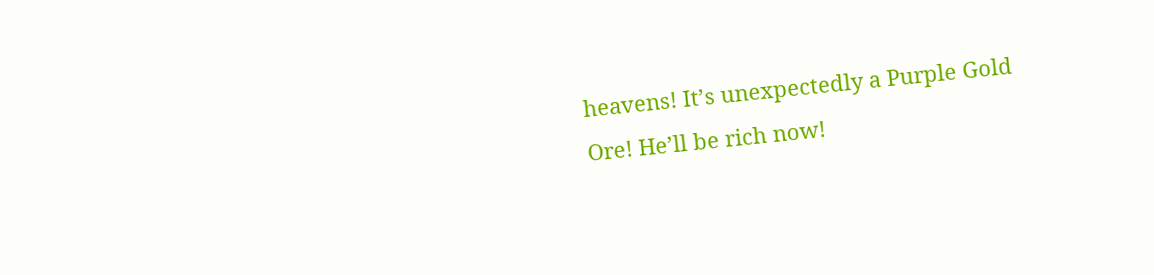heavens! It’s unexpectedly a Purple Gold Ore! He’ll be rich now!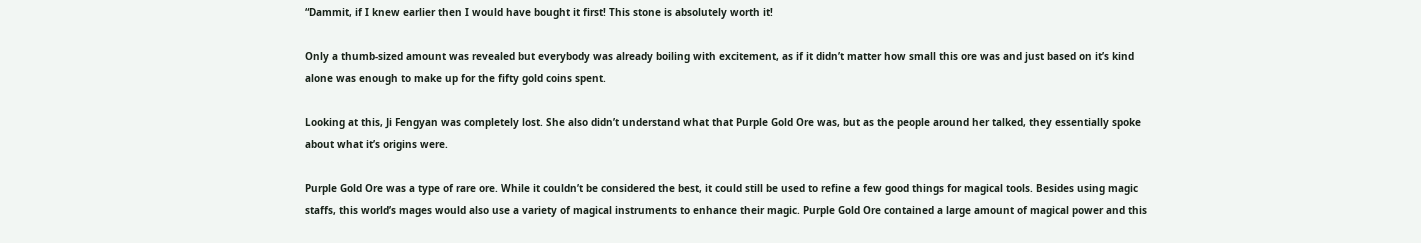“Dammit, if I knew earlier then I would have bought it first! This stone is absolutely worth it!

Only a thumb-sized amount was revealed but everybody was already boiling with excitement, as if it didn’t matter how small this ore was and just based on it’s kind alone was enough to make up for the fifty gold coins spent.

Looking at this, Ji Fengyan was completely lost. She also didn’t understand what that Purple Gold Ore was, but as the people around her talked, they essentially spoke about what it’s origins were.

Purple Gold Ore was a type of rare ore. While it couldn’t be considered the best, it could still be used to refine a few good things for magical tools. Besides using magic staffs, this world’s mages would also use a variety of magical instruments to enhance their magic. Purple Gold Ore contained a large amount of magical power and this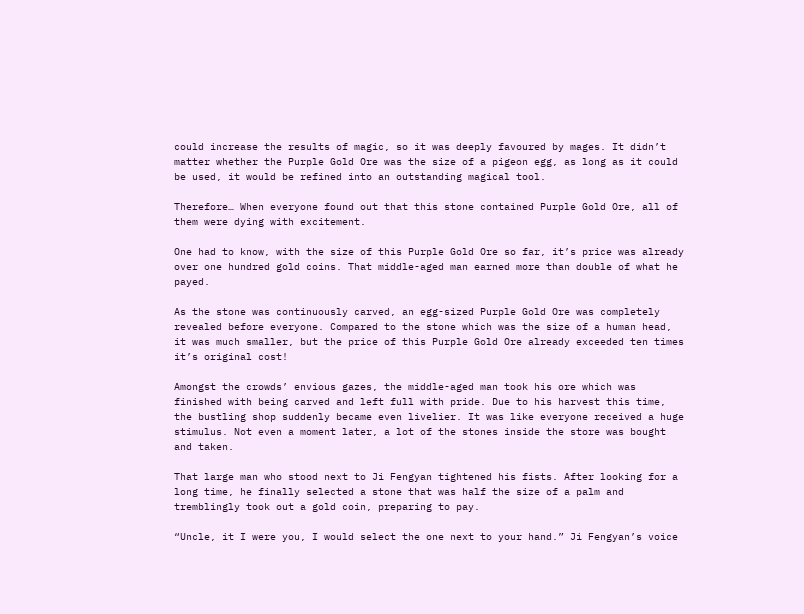could increase the results of magic, so it was deeply favoured by mages. It didn’t matter whether the Purple Gold Ore was the size of a pigeon egg, as long as it could be used, it would be refined into an outstanding magical tool.

Therefore… When everyone found out that this stone contained Purple Gold Ore, all of them were dying with excitement.

One had to know, with the size of this Purple Gold Ore so far, it’s price was already over one hundred gold coins. That middle-aged man earned more than double of what he payed.

As the stone was continuously carved, an egg-sized Purple Gold Ore was completely revealed before everyone. Compared to the stone which was the size of a human head, it was much smaller, but the price of this Purple Gold Ore already exceeded ten times it’s original cost!

Amongst the crowds’ envious gazes, the middle-aged man took his ore which was finished with being carved and left full with pride. Due to his harvest this time, the bustling shop suddenly became even livelier. It was like everyone received a huge stimulus. Not even a moment later, a lot of the stones inside the store was bought and taken.

That large man who stood next to Ji Fengyan tightened his fists. After looking for a long time, he finally selected a stone that was half the size of a palm and tremblingly took out a gold coin, preparing to pay.

“Uncle, it I were you, I would select the one next to your hand.” Ji Fengyan’s voice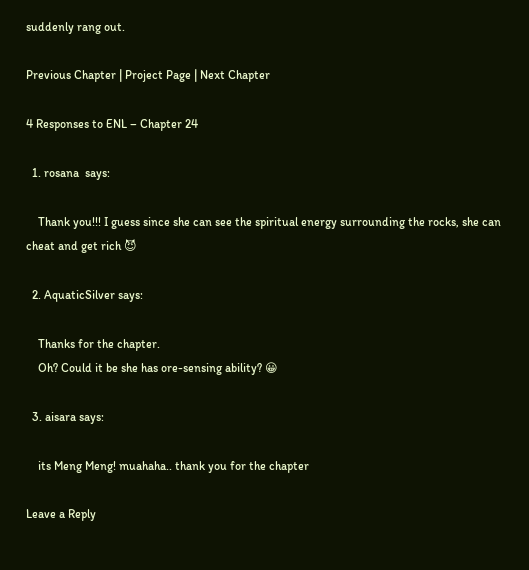suddenly rang out.

Previous Chapter | Project Page | Next Chapter

4 Responses to ENL – Chapter 24

  1. rosana  says:

    Thank you!!! I guess since she can see the spiritual energy surrounding the rocks, she can cheat and get rich 😈

  2. AquaticSilver says:

    Thanks for the chapter.
    Oh? Could it be she has ore-sensing ability? 😀

  3. aisara says:

    its Meng Meng! muahaha.. thank you for the chapter

Leave a Reply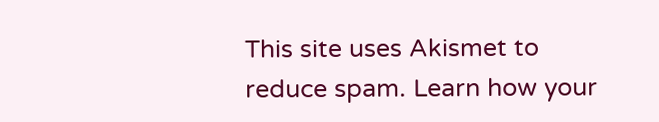This site uses Akismet to reduce spam. Learn how your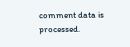comment data is processed.